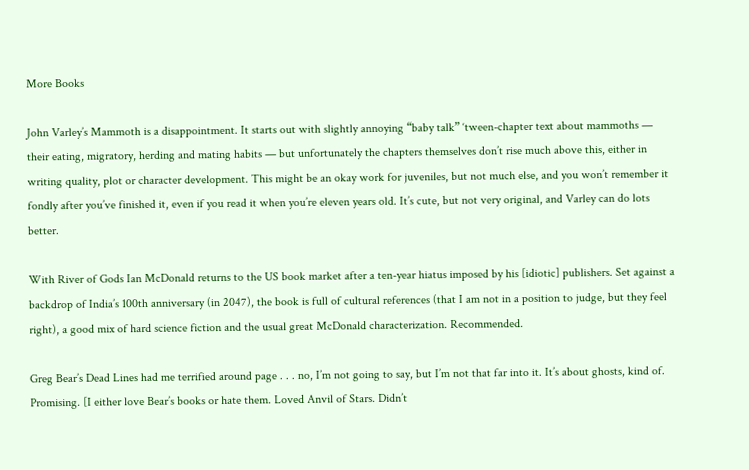More Books

John Varley’s Mammoth is a disappointment. It starts out with slightly annoying “baby talk” ‘tween-chapter text about mammoths — their eating, migratory, herding and mating habits — but unfortunately the chapters themselves don’t rise much above this, either in writing quality, plot or character development. This might be an okay work for juveniles, but not much else, and you won’t remember it fondly after you’ve finished it, even if you read it when you’re eleven years old. It’s cute, but not very original, and Varley can do lots better.

With River of Gods Ian McDonald returns to the US book market after a ten-year hiatus imposed by his [idiotic] publishers. Set against a backdrop of India’s 100th anniversary (in 2047), the book is full of cultural references (that I am not in a position to judge, but they feel right), a good mix of hard science fiction and the usual great McDonald characterization. Recommended.

Greg Bear’s Dead Lines had me terrified around page . . . no, I’m not going to say, but I’m not that far into it. It’s about ghosts, kind of. Promising. [I either love Bear’s books or hate them. Loved Anvil of Stars. Didn’t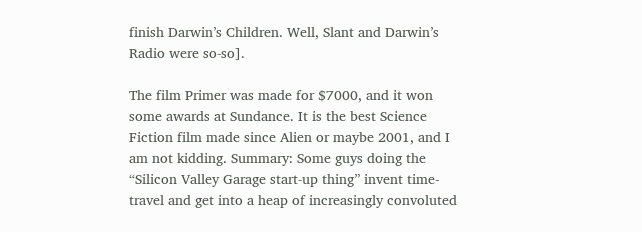finish Darwin’s Children. Well, Slant and Darwin’s Radio were so-so].

The film Primer was made for $7000, and it won some awards at Sundance. It is the best Science Fiction film made since Alien or maybe 2001, and I am not kidding. Summary: Some guys doing the “Silicon Valley Garage start-up thing” invent time-travel and get into a heap of increasingly convoluted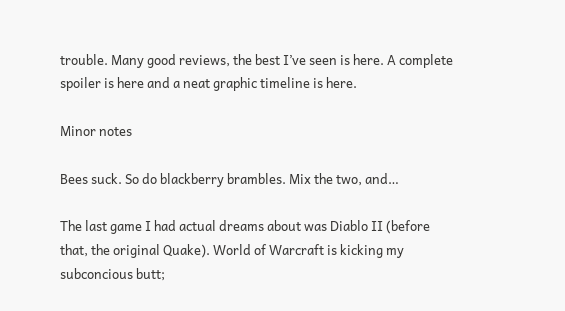trouble. Many good reviews, the best I’ve seen is here. A complete spoiler is here and a neat graphic timeline is here.

Minor notes

Bees suck. So do blackberry brambles. Mix the two, and…

The last game I had actual dreams about was Diablo II (before that, the original Quake). World of Warcraft is kicking my subconcious butt;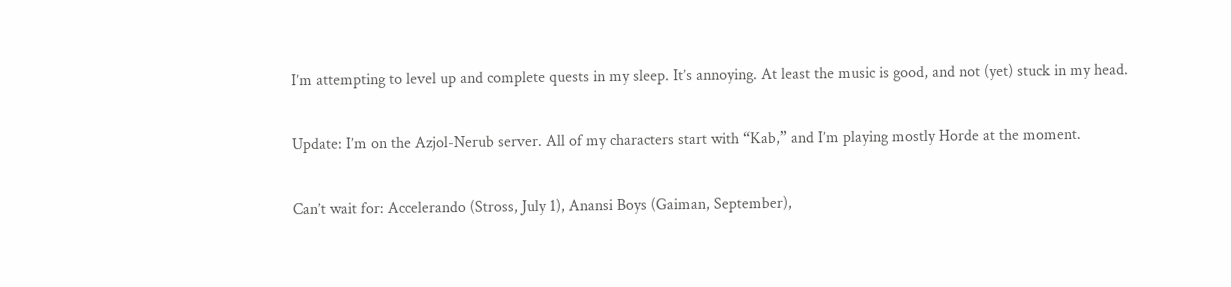I’m attempting to level up and complete quests in my sleep. It’s annoying. At least the music is good, and not (yet) stuck in my head.

Update: I’m on the Azjol-Nerub server. All of my characters start with “Kab,” and I’m playing mostly Horde at the moment.

Can’t wait for: Accelerando (Stross, July 1), Anansi Boys (Gaiman, September),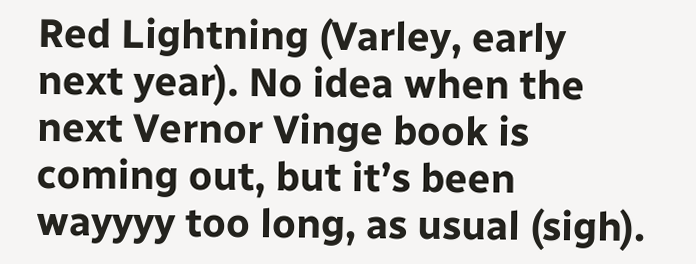Red Lightning (Varley, early next year). No idea when the next Vernor Vinge book is coming out, but it’s been wayyyy too long, as usual (sigh).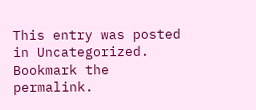This entry was posted in Uncategorized. Bookmark the permalink.